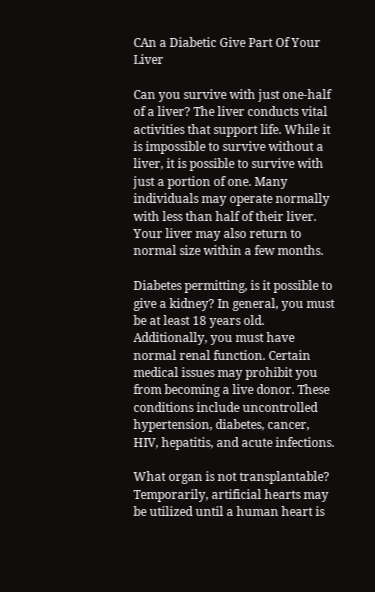CAn a Diabetic Give Part Of Your Liver

Can you survive with just one-half of a liver? The liver conducts vital activities that support life. While it is impossible to survive without a liver, it is possible to survive with just a portion of one. Many individuals may operate normally with less than half of their liver. Your liver may also return to normal size within a few months.

Diabetes permitting, is it possible to give a kidney? In general, you must be at least 18 years old. Additionally, you must have normal renal function. Certain medical issues may prohibit you from becoming a live donor. These conditions include uncontrolled hypertension, diabetes, cancer, HIV, hepatitis, and acute infections.

What organ is not transplantable? Temporarily, artificial hearts may be utilized until a human heart is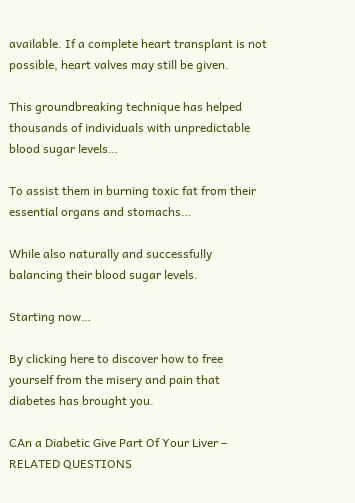available. If a complete heart transplant is not possible, heart valves may still be given.

This groundbreaking technique has helped thousands of individuals with unpredictable blood sugar levels…

To assist them in burning toxic fat from their essential organs and stomachs…

While also naturally and successfully balancing their blood sugar levels.

Starting now…

By clicking here to discover how to free yourself from the misery and pain that diabetes has brought you.

CAn a Diabetic Give Part Of Your Liver – RELATED QUESTIONS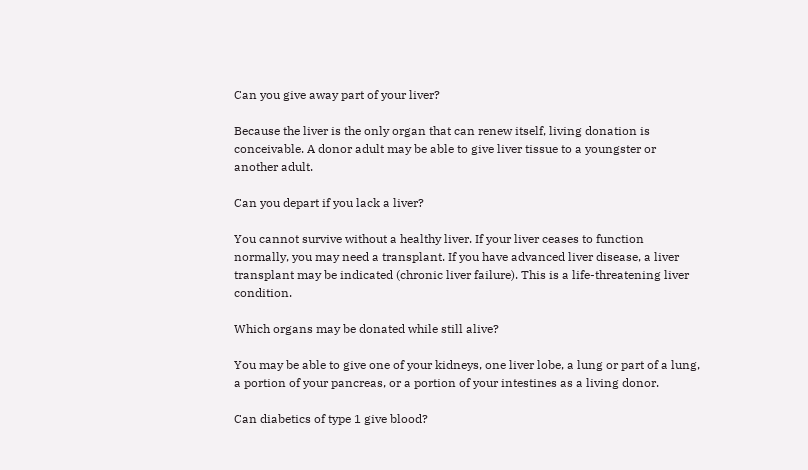Can you give away part of your liver?

Because the liver is the only organ that can renew itself, living donation is conceivable. A donor adult may be able to give liver tissue to a youngster or another adult.

Can you depart if you lack a liver?

You cannot survive without a healthy liver. If your liver ceases to function normally, you may need a transplant. If you have advanced liver disease, a liver transplant may be indicated (chronic liver failure). This is a life-threatening liver condition.

Which organs may be donated while still alive?

You may be able to give one of your kidneys, one liver lobe, a lung or part of a lung, a portion of your pancreas, or a portion of your intestines as a living donor.

Can diabetics of type 1 give blood?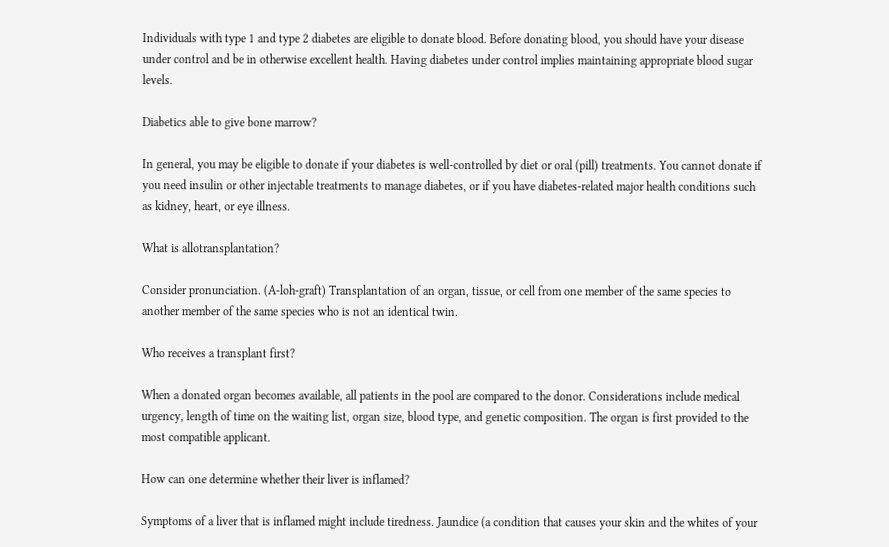Individuals with type 1 and type 2 diabetes are eligible to donate blood. Before donating blood, you should have your disease under control and be in otherwise excellent health. Having diabetes under control implies maintaining appropriate blood sugar levels.

Diabetics able to give bone marrow?

In general, you may be eligible to donate if your diabetes is well-controlled by diet or oral (pill) treatments. You cannot donate if you need insulin or other injectable treatments to manage diabetes, or if you have diabetes-related major health conditions such as kidney, heart, or eye illness.

What is allotransplantation?

Consider pronunciation. (A-loh-graft) Transplantation of an organ, tissue, or cell from one member of the same species to another member of the same species who is not an identical twin.

Who receives a transplant first?

When a donated organ becomes available, all patients in the pool are compared to the donor. Considerations include medical urgency, length of time on the waiting list, organ size, blood type, and genetic composition. The organ is first provided to the most compatible applicant.

How can one determine whether their liver is inflamed?

Symptoms of a liver that is inflamed might include tiredness. Jaundice (a condition that causes your skin and the whites of your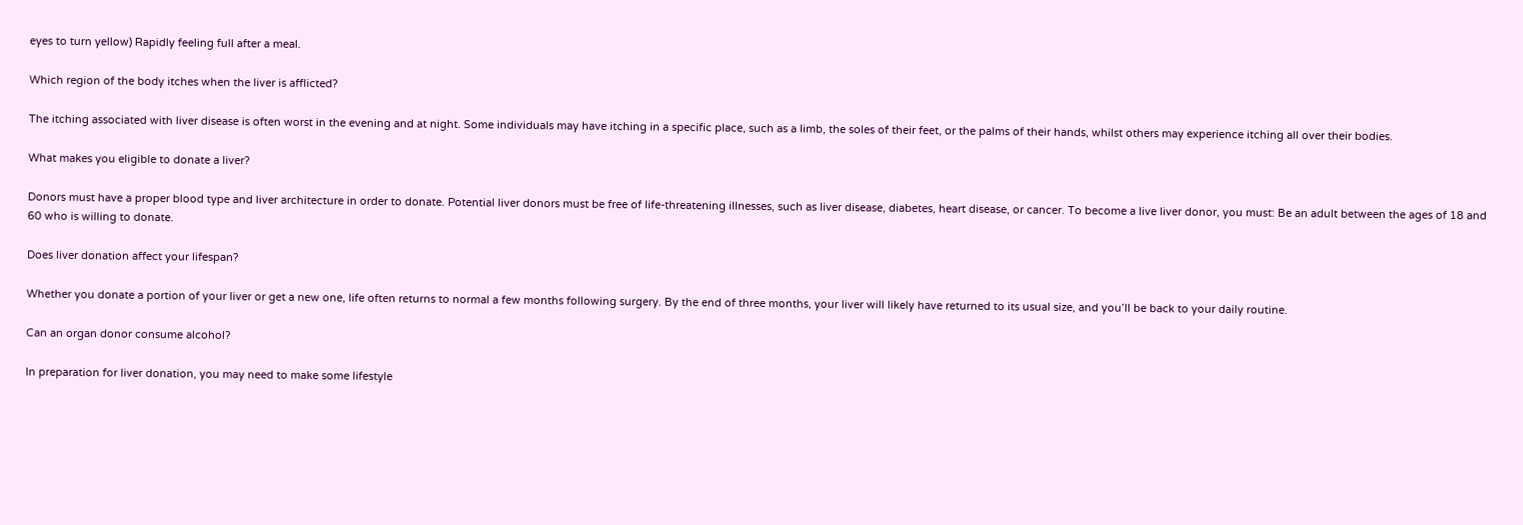eyes to turn yellow) Rapidly feeling full after a meal.

Which region of the body itches when the liver is afflicted?

The itching associated with liver disease is often worst in the evening and at night. Some individuals may have itching in a specific place, such as a limb, the soles of their feet, or the palms of their hands, whilst others may experience itching all over their bodies.

What makes you eligible to donate a liver?

Donors must have a proper blood type and liver architecture in order to donate. Potential liver donors must be free of life-threatening illnesses, such as liver disease, diabetes, heart disease, or cancer. To become a live liver donor, you must: Be an adult between the ages of 18 and 60 who is willing to donate.

Does liver donation affect your lifespan?

Whether you donate a portion of your liver or get a new one, life often returns to normal a few months following surgery. By the end of three months, your liver will likely have returned to its usual size, and you’ll be back to your daily routine.

Can an organ donor consume alcohol?

In preparation for liver donation, you may need to make some lifestyle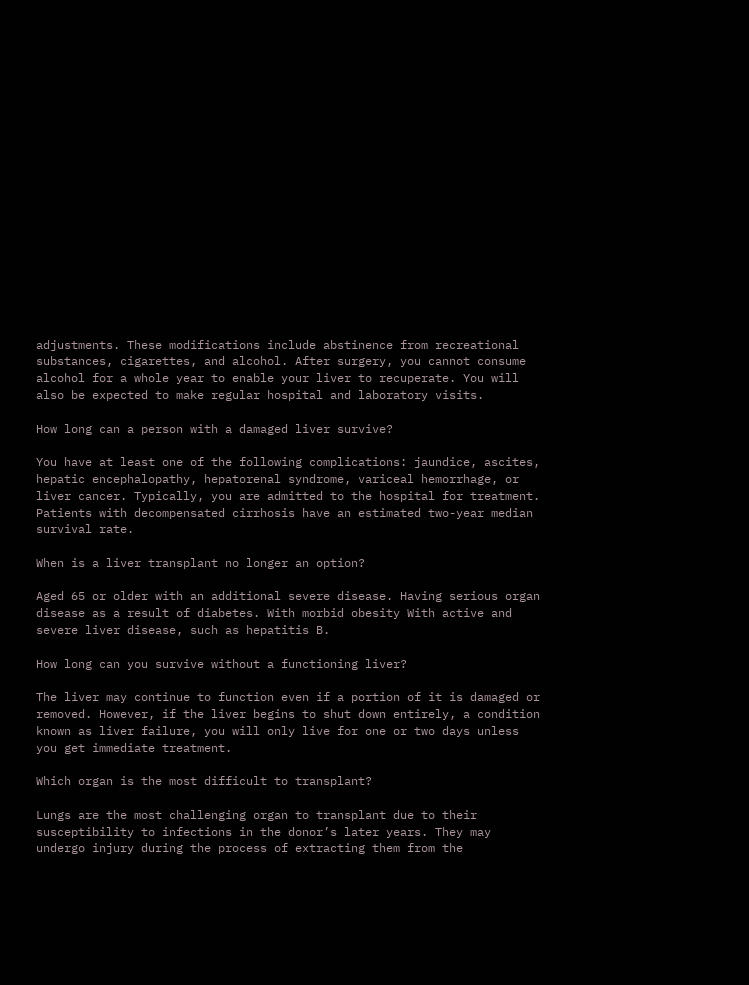adjustments. These modifications include abstinence from recreational substances, cigarettes, and alcohol. After surgery, you cannot consume alcohol for a whole year to enable your liver to recuperate. You will also be expected to make regular hospital and laboratory visits.

How long can a person with a damaged liver survive?

You have at least one of the following complications: jaundice, ascites, hepatic encephalopathy, hepatorenal syndrome, variceal hemorrhage, or liver cancer. Typically, you are admitted to the hospital for treatment. Patients with decompensated cirrhosis have an estimated two-year median survival rate.

When is a liver transplant no longer an option?

Aged 65 or older with an additional severe disease. Having serious organ disease as a result of diabetes. With morbid obesity With active and severe liver disease, such as hepatitis B.

How long can you survive without a functioning liver?

The liver may continue to function even if a portion of it is damaged or removed. However, if the liver begins to shut down entirely, a condition known as liver failure, you will only live for one or two days unless you get immediate treatment.

Which organ is the most difficult to transplant?

Lungs are the most challenging organ to transplant due to their susceptibility to infections in the donor’s later years. They may undergo injury during the process of extracting them from the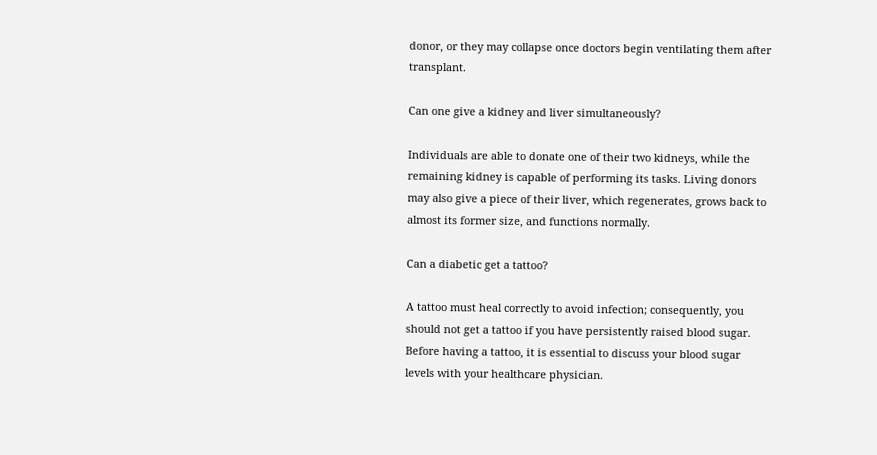donor, or they may collapse once doctors begin ventilating them after transplant.

Can one give a kidney and liver simultaneously?

Individuals are able to donate one of their two kidneys, while the remaining kidney is capable of performing its tasks. Living donors may also give a piece of their liver, which regenerates, grows back to almost its former size, and functions normally.

Can a diabetic get a tattoo?

A tattoo must heal correctly to avoid infection; consequently, you should not get a tattoo if you have persistently raised blood sugar. Before having a tattoo, it is essential to discuss your blood sugar levels with your healthcare physician.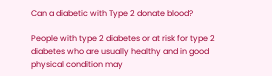Can a diabetic with Type 2 donate blood?

People with type 2 diabetes or at risk for type 2 diabetes who are usually healthy and in good physical condition may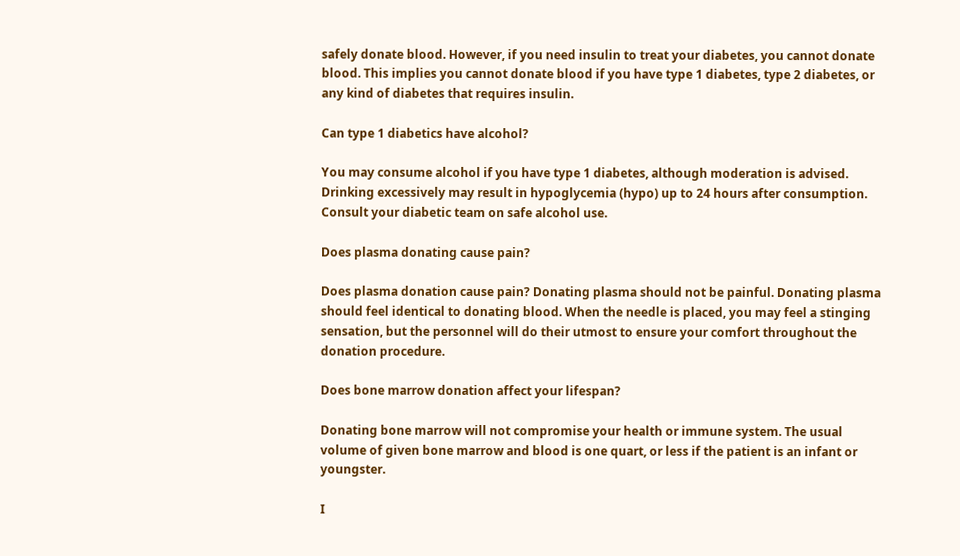safely donate blood. However, if you need insulin to treat your diabetes, you cannot donate blood. This implies you cannot donate blood if you have type 1 diabetes, type 2 diabetes, or any kind of diabetes that requires insulin.

Can type 1 diabetics have alcohol?

You may consume alcohol if you have type 1 diabetes, although moderation is advised. Drinking excessively may result in hypoglycemia (hypo) up to 24 hours after consumption. Consult your diabetic team on safe alcohol use.

Does plasma donating cause pain?

Does plasma donation cause pain? Donating plasma should not be painful. Donating plasma should feel identical to donating blood. When the needle is placed, you may feel a stinging sensation, but the personnel will do their utmost to ensure your comfort throughout the donation procedure.

Does bone marrow donation affect your lifespan?

Donating bone marrow will not compromise your health or immune system. The usual volume of given bone marrow and blood is one quart, or less if the patient is an infant or youngster.

I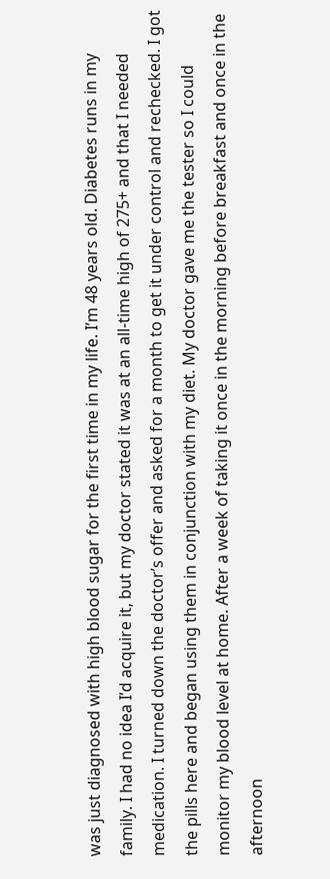was just diagnosed with high blood sugar for the first time in my life. I’m 48 years old. Diabetes runs in my family. I had no idea I’d acquire it, but my doctor stated it was at an all-time high of 275+ and that I needed medication. I turned down the doctor’s offer and asked for a month to get it under control and rechecked. I got the pills here and began using them in conjunction with my diet. My doctor gave me the tester so I could monitor my blood level at home. After a week of taking it once in the morning before breakfast and once in the afternoon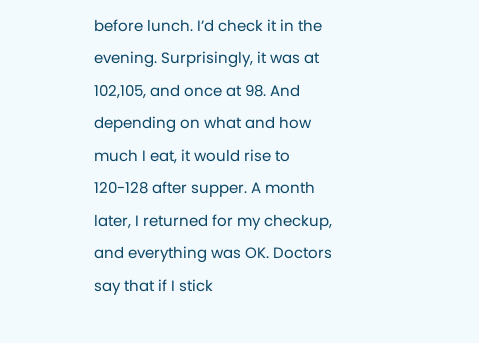before lunch. I’d check it in the evening. Surprisingly, it was at 102,105, and once at 98. And depending on what and how much I eat, it would rise to 120-128 after supper. A month later, I returned for my checkup, and everything was OK. Doctors say that if I stick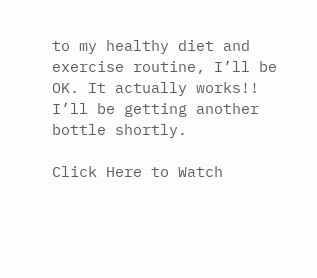to my healthy diet and exercise routine, I’ll be OK. It actually works!! I’ll be getting another bottle shortly.

Click Here to Watch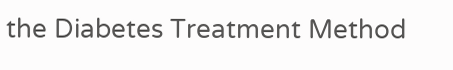the Diabetes Treatment Method